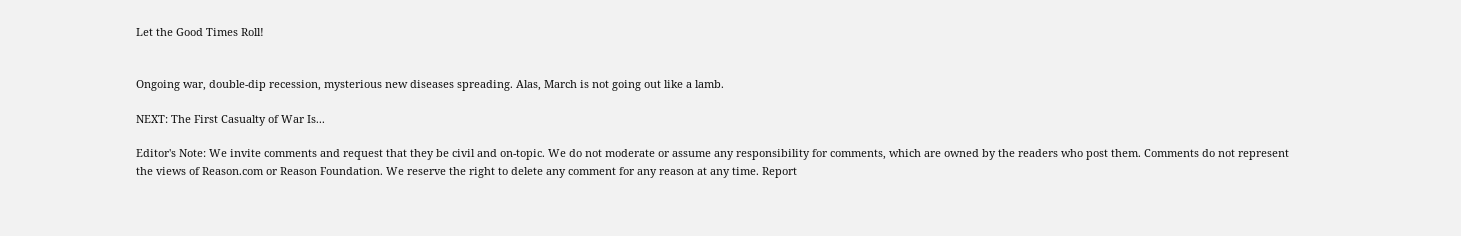Let the Good Times Roll!


Ongoing war, double-dip recession, mysterious new diseases spreading. Alas, March is not going out like a lamb.

NEXT: The First Casualty of War Is...

Editor's Note: We invite comments and request that they be civil and on-topic. We do not moderate or assume any responsibility for comments, which are owned by the readers who post them. Comments do not represent the views of Reason.com or Reason Foundation. We reserve the right to delete any comment for any reason at any time. Report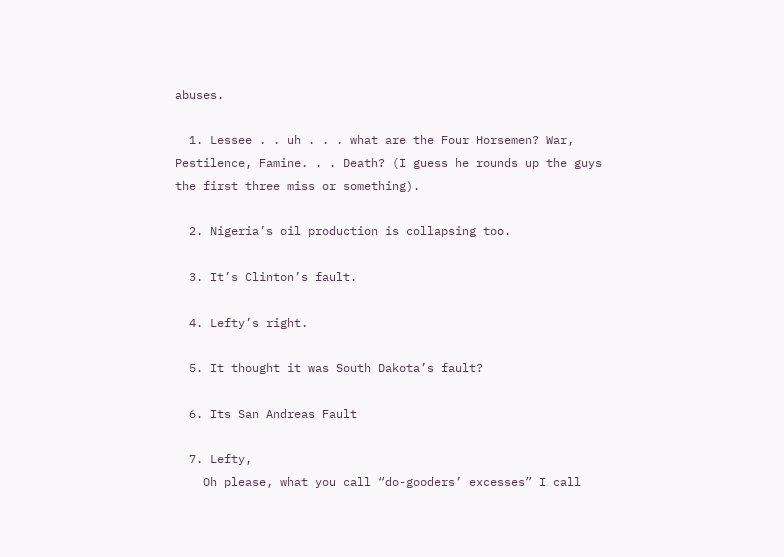abuses.

  1. Lessee . . uh . . . what are the Four Horsemen? War, Pestilence, Famine. . . Death? (I guess he rounds up the guys the first three miss or something).

  2. Nigeria’s oil production is collapsing too.

  3. It’s Clinton’s fault.

  4. Lefty’s right.

  5. It thought it was South Dakota’s fault?

  6. Its San Andreas Fault

  7. Lefty,
    Oh please, what you call “do-gooders’ excesses” I call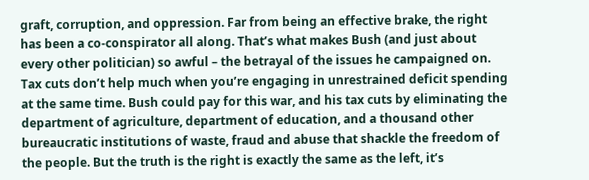graft, corruption, and oppression. Far from being an effective brake, the right has been a co-conspirator all along. That’s what makes Bush (and just about every other politician) so awful – the betrayal of the issues he campaigned on. Tax cuts don’t help much when you’re engaging in unrestrained deficit spending at the same time. Bush could pay for this war, and his tax cuts by eliminating the department of agriculture, department of education, and a thousand other bureaucratic institutions of waste, fraud and abuse that shackle the freedom of the people. But the truth is the right is exactly the same as the left, it’s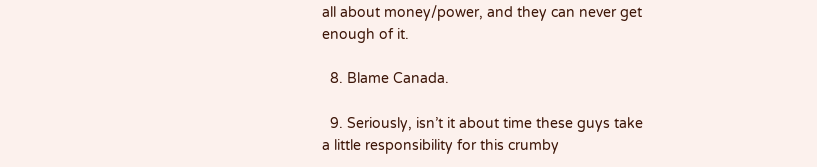all about money/power, and they can never get enough of it.

  8. Blame Canada.

  9. Seriously, isn’t it about time these guys take a little responsibility for this crumby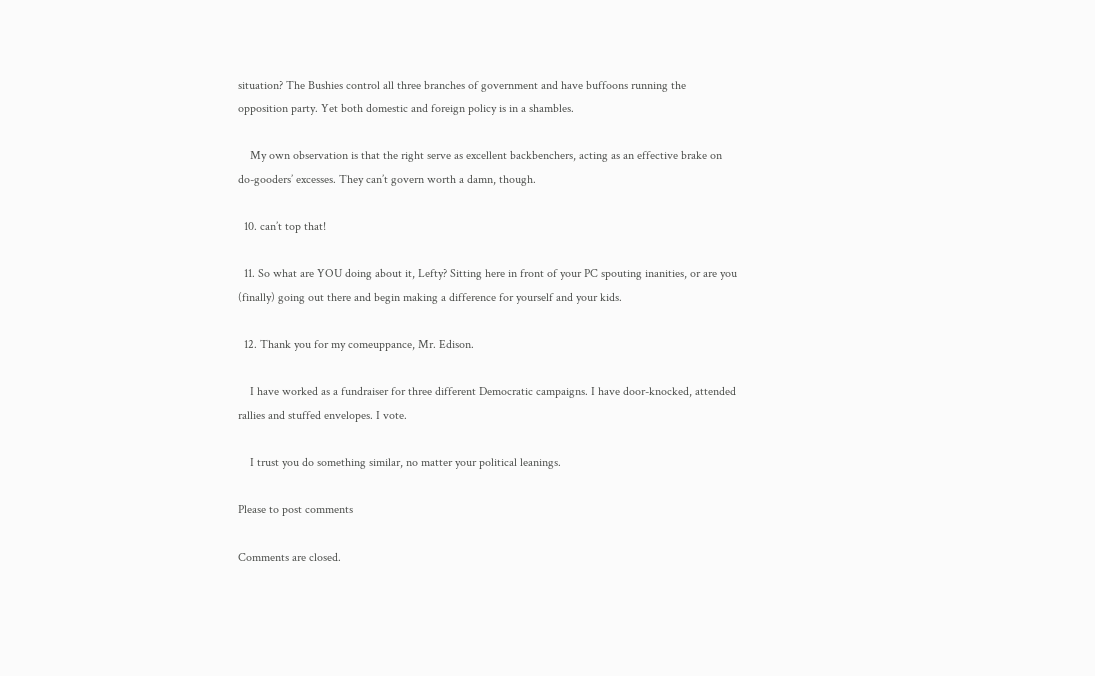situation? The Bushies control all three branches of government and have buffoons running the opposition party. Yet both domestic and foreign policy is in a shambles.

    My own observation is that the right serve as excellent backbenchers, acting as an effective brake on do-gooders’ excesses. They can’t govern worth a damn, though.

  10. can’t top that!

  11. So what are YOU doing about it, Lefty? Sitting here in front of your PC spouting inanities, or are you (finally) going out there and begin making a difference for yourself and your kids.

  12. Thank you for my comeuppance, Mr. Edison.

    I have worked as a fundraiser for three different Democratic campaigns. I have door-knocked, attended rallies and stuffed envelopes. I vote.

    I trust you do something similar, no matter your political leanings.

Please to post comments

Comments are closed.